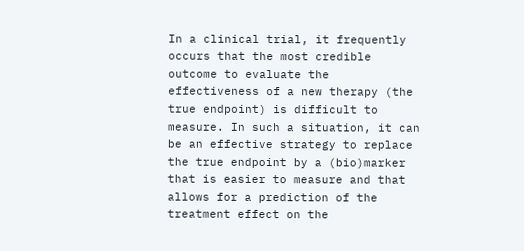In a clinical trial, it frequently occurs that the most credible outcome to evaluate the effectiveness of a new therapy (the true endpoint) is difficult to measure. In such a situation, it can be an effective strategy to replace the true endpoint by a (bio)marker that is easier to measure and that allows for a prediction of the treatment effect on the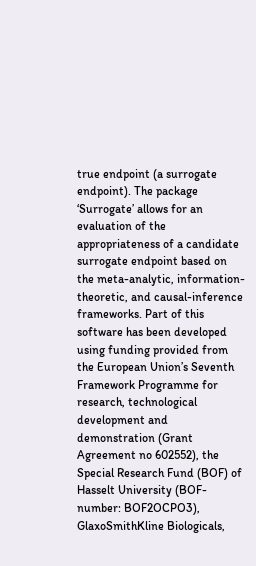true endpoint (a surrogate endpoint). The package ‘Surrogate’ allows for an evaluation of the appropriateness of a candidate surrogate endpoint based on the meta-analytic, information-theoretic, and causal-inference frameworks. Part of this software has been developed using funding provided from the European Union’s Seventh Framework Programme for research, technological development and demonstration (Grant Agreement no 602552), the Special Research Fund (BOF) of Hasselt University (BOF-number: BOF2OCPO3), GlaxoSmithKline Biologicals,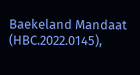Baekeland Mandaat (HBC.2022.0145),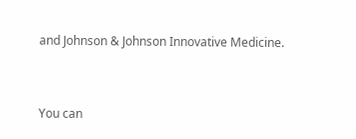and Johnson & Johnson Innovative Medicine.


You can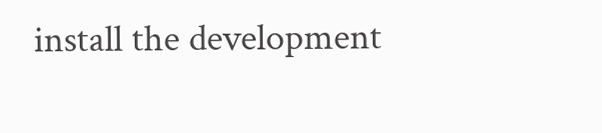install the development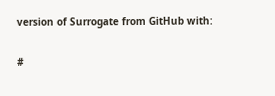version of Surrogate from GitHub with:

#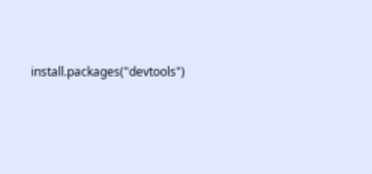install.packages("devtools")